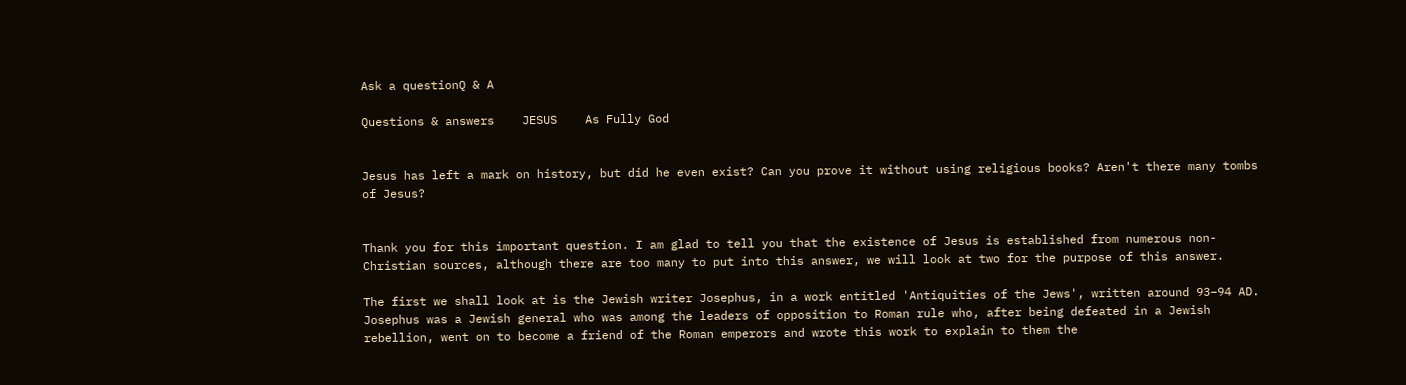Ask a questionQ & A

Questions & answers    JESUS    As Fully God


Jesus has left a mark on history, but did he even exist? Can you prove it without using religious books? Aren't there many tombs of Jesus?


Thank you for this important question. I am glad to tell you that the existence of Jesus is established from numerous non-Christian sources, although there are too many to put into this answer, we will look at two for the purpose of this answer.

The first we shall look at is the Jewish writer Josephus, in a work entitled 'Antiquities of the Jews', written around 93–94 AD. Josephus was a Jewish general who was among the leaders of opposition to Roman rule who, after being defeated in a Jewish rebellion, went on to become a friend of the Roman emperors and wrote this work to explain to them the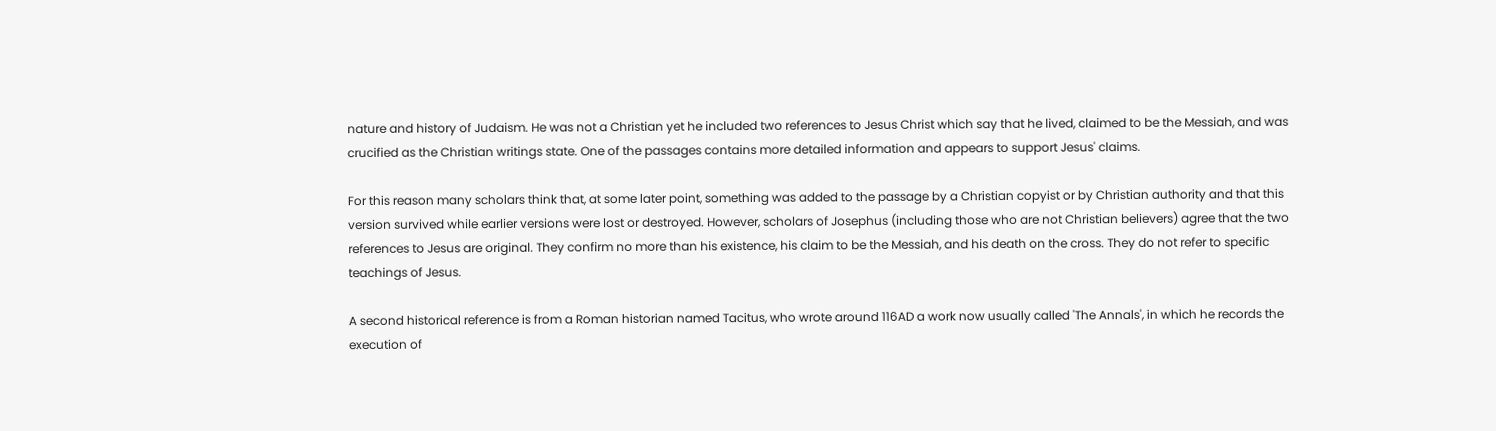nature and history of Judaism. He was not a Christian yet he included two references to Jesus Christ which say that he lived, claimed to be the Messiah, and was crucified as the Christian writings state. One of the passages contains more detailed information and appears to support Jesus' claims.

For this reason many scholars think that, at some later point, something was added to the passage by a Christian copyist or by Christian authority and that this version survived while earlier versions were lost or destroyed. However, scholars of Josephus (including those who are not Christian believers) agree that the two references to Jesus are original. They confirm no more than his existence, his claim to be the Messiah, and his death on the cross. They do not refer to specific teachings of Jesus.

A second historical reference is from a Roman historian named Tacitus, who wrote around 116AD a work now usually called 'The Annals', in which he records the execution of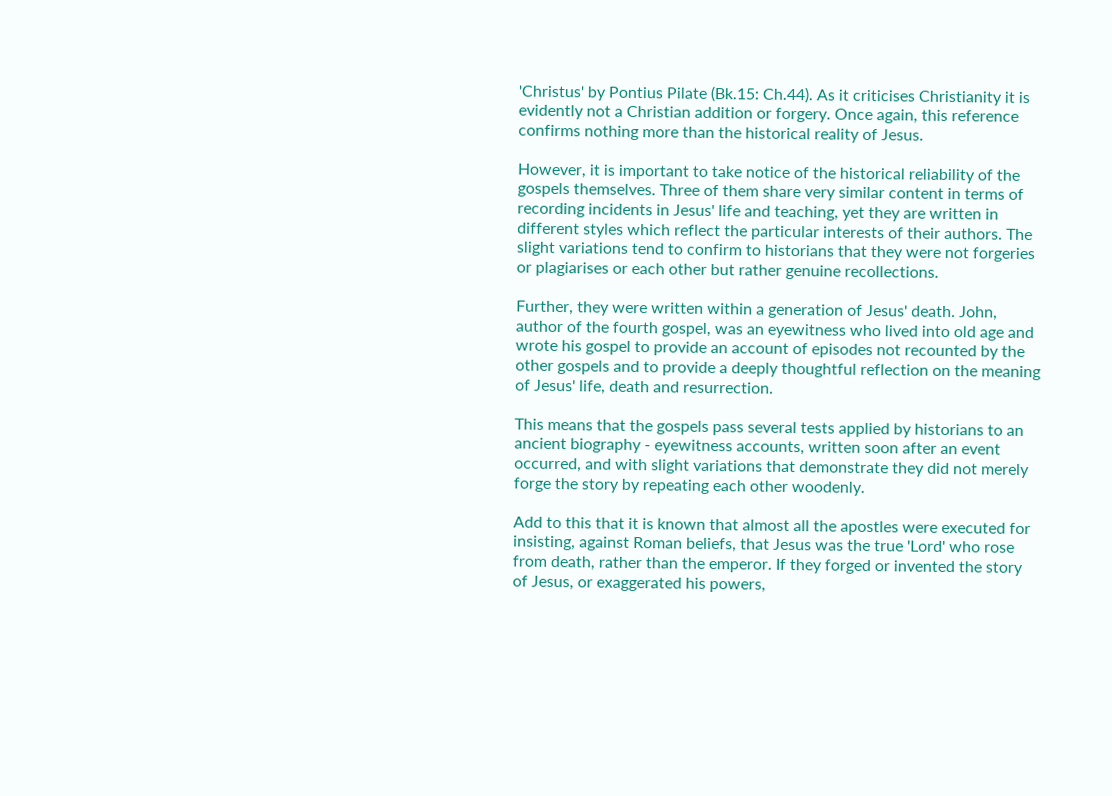'Christus' by Pontius Pilate (Bk.15: Ch.44). As it criticises Christianity it is evidently not a Christian addition or forgery. Once again, this reference confirms nothing more than the historical reality of Jesus.

However, it is important to take notice of the historical reliability of the gospels themselves. Three of them share very similar content in terms of recording incidents in Jesus' life and teaching, yet they are written in different styles which reflect the particular interests of their authors. The slight variations tend to confirm to historians that they were not forgeries or plagiarises or each other but rather genuine recollections.

Further, they were written within a generation of Jesus' death. John, author of the fourth gospel, was an eyewitness who lived into old age and wrote his gospel to provide an account of episodes not recounted by the other gospels and to provide a deeply thoughtful reflection on the meaning of Jesus' life, death and resurrection.

This means that the gospels pass several tests applied by historians to an ancient biography - eyewitness accounts, written soon after an event occurred, and with slight variations that demonstrate they did not merely forge the story by repeating each other woodenly.

Add to this that it is known that almost all the apostles were executed for insisting, against Roman beliefs, that Jesus was the true 'Lord' who rose from death, rather than the emperor. If they forged or invented the story of Jesus, or exaggerated his powers,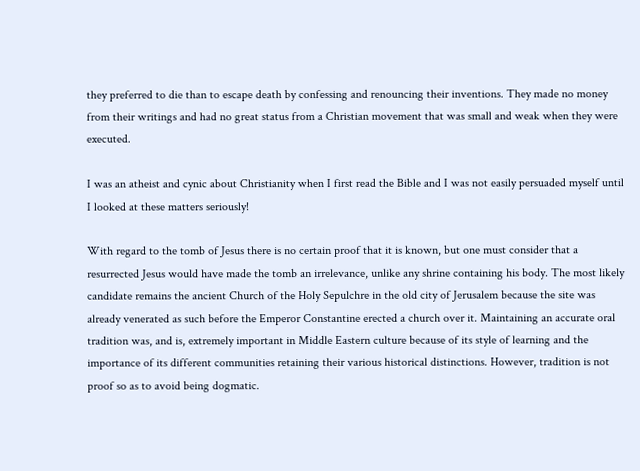they preferred to die than to escape death by confessing and renouncing their inventions. They made no money from their writings and had no great status from a Christian movement that was small and weak when they were executed.

I was an atheist and cynic about Christianity when I first read the Bible and I was not easily persuaded myself until I looked at these matters seriously!

With regard to the tomb of Jesus there is no certain proof that it is known, but one must consider that a resurrected Jesus would have made the tomb an irrelevance, unlike any shrine containing his body. The most likely candidate remains the ancient Church of the Holy Sepulchre in the old city of Jerusalem because the site was already venerated as such before the Emperor Constantine erected a church over it. Maintaining an accurate oral tradition was, and is, extremely important in Middle Eastern culture because of its style of learning and the importance of its different communities retaining their various historical distinctions. However, tradition is not proof so as to avoid being dogmatic.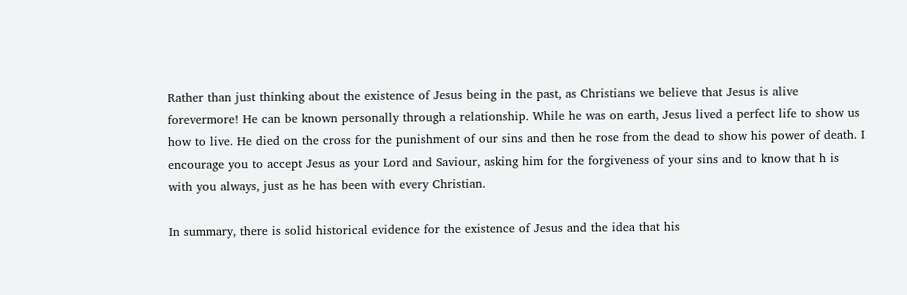Rather than just thinking about the existence of Jesus being in the past, as Christians we believe that Jesus is alive forevermore! He can be known personally through a relationship. While he was on earth, Jesus lived a perfect life to show us how to live. He died on the cross for the punishment of our sins and then he rose from the dead to show his power of death. I encourage you to accept Jesus as your Lord and Saviour, asking him for the forgiveness of your sins and to know that h is with you always, just as he has been with every Christian.

In summary, there is solid historical evidence for the existence of Jesus and the idea that his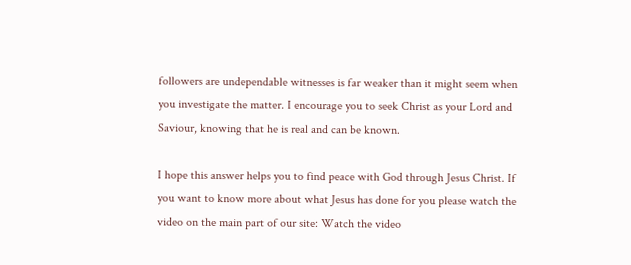followers are undependable witnesses is far weaker than it might seem when you investigate the matter. I encourage you to seek Christ as your Lord and Saviour, knowing that he is real and can be known.

I hope this answer helps you to find peace with God through Jesus Christ. If you want to know more about what Jesus has done for you please watch the video on the main part of our site: Watch the video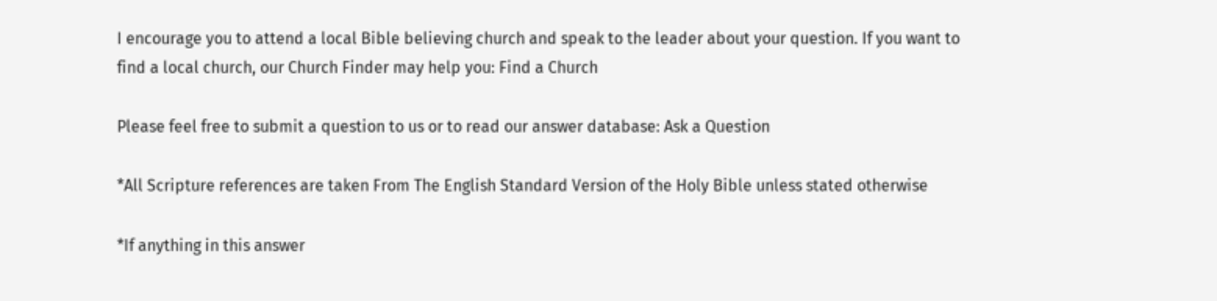I encourage you to attend a local Bible believing church and speak to the leader about your question. If you want to find a local church, our Church Finder may help you: Find a Church

Please feel free to submit a question to us or to read our answer database: Ask a Question

*All Scripture references are taken From The English Standard Version of the Holy Bible unless stated otherwise

*If anything in this answer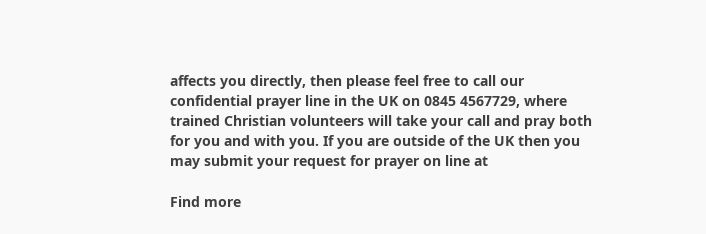affects you directly, then please feel free to call our confidential prayer line in the UK on 0845 4567729, where trained Christian volunteers will take your call and pray both for you and with you. If you are outside of the UK then you may submit your request for prayer on line at

Find more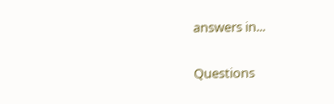answers in...

Questions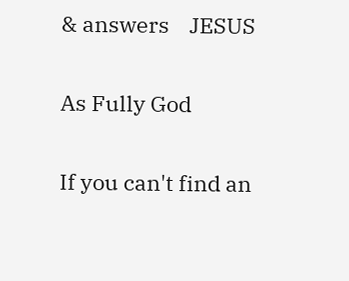& answers    JESUS

As Fully God

If you can't find an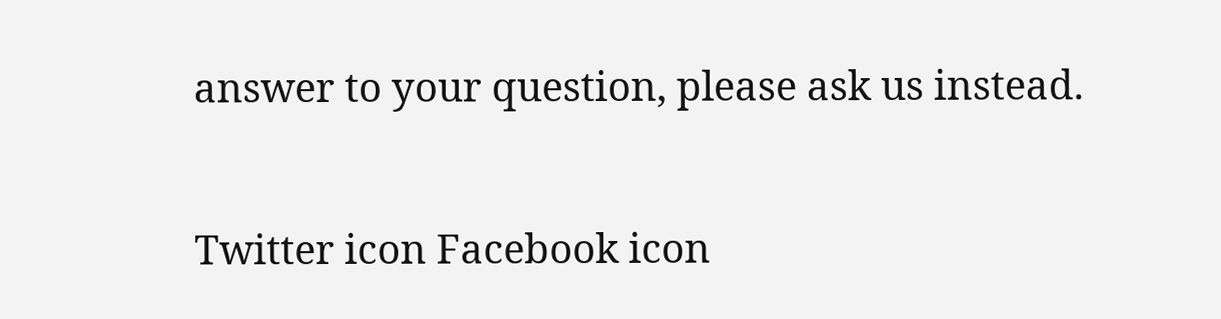answer to your question, please ask us instead.

Twitter icon Facebook icon